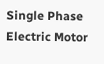Single Phase Electric Motor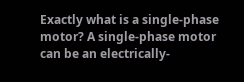Exactly what is a single-phase motor? A single-phase motor can be an electrically-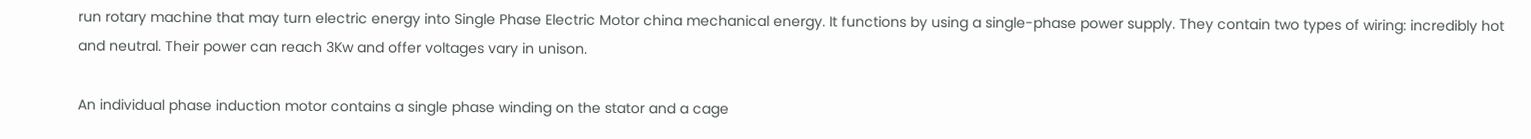run rotary machine that may turn electric energy into Single Phase Electric Motor china mechanical energy. It functions by using a single-phase power supply. They contain two types of wiring: incredibly hot and neutral. Their power can reach 3Kw and offer voltages vary in unison.

An individual phase induction motor contains a single phase winding on the stator and a cage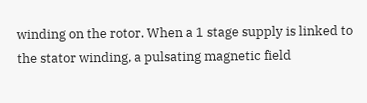winding on the rotor. When a 1 stage supply is linked to the stator winding, a pulsating magnetic field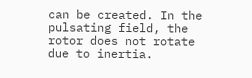can be created. In the pulsating field, the rotor does not rotate due to inertia.